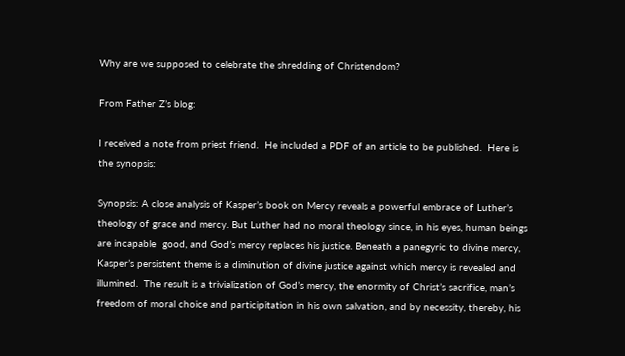Why are we supposed to celebrate the shredding of Christendom?

From Father Z’s blog:

I received a note from priest friend.  He included a PDF of an article to be published.  Here is the synopsis:

Synopsis: A close analysis of Kasper’s book on Mercy reveals a powerful embrace of Luther’s theology of grace and mercy. But Luther had no moral theology since, in his eyes, human beings are incapable  good, and God’s mercy replaces his justice. Beneath a panegyric to divine mercy, Kasper’s persistent theme is a diminution of divine justice against which mercy is revealed and illumined.  The result is a trivialization of God’s mercy, the enormity of Christ’s sacrifice, man’s freedom of moral choice and participitation in his own salvation, and by necessity, thereby, his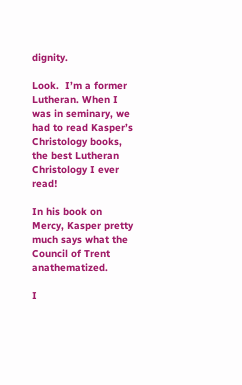dignity.

Look.  I’m a former Lutheran. When I was in seminary, we had to read Kasper’s Christology books, the best Lutheran Christology I ever read!

In his book on Mercy, Kasper pretty much says what the Council of Trent anathematized.

I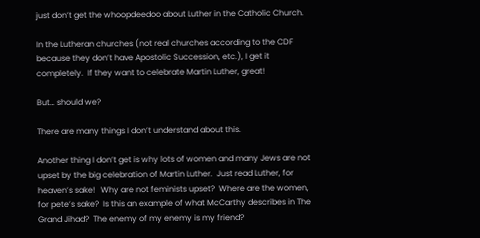just don’t get the whoopdeedoo about Luther in the Catholic Church.

In the Lutheran churches (not real churches according to the CDF because they don’t have Apostolic Succession, etc.), I get it completely.  If they want to celebrate Martin Luther, great!

But… should we?

There are many things I don’t understand about this.

Another thing I don’t get is why lots of women and many Jews are not upset by the big celebration of Martin Luther.  Just read Luther, for heaven’s sake!   Why are not feminists upset?  Where are the women, for pete’s sake?  Is this an example of what McCarthy describes in The Grand Jihad?  The enemy of my enemy is my friend?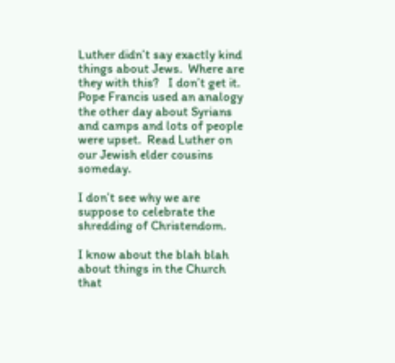Luther didn’t say exactly kind things about Jews.  Where are they with this?   I don’t get it.  Pope Francis used an analogy the other day about Syrians and camps and lots of people were upset.  Read Luther on our Jewish elder cousins someday.

I don’t see why we are suppose to celebrate the shredding of Christendom.

I know about the blah blah about things in the Church that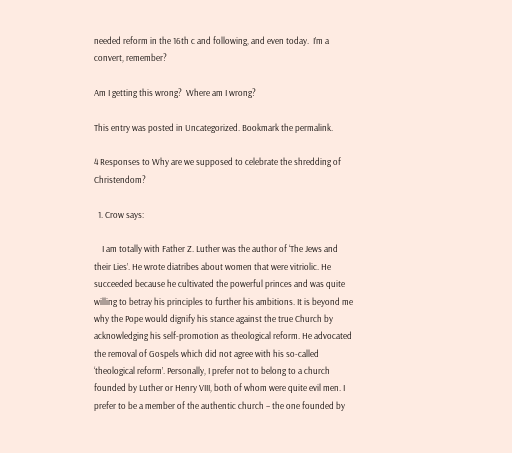needed reform in the 16th c and following, and even today.  I’m a convert, remember?

Am I getting this wrong?  Where am I wrong?

This entry was posted in Uncategorized. Bookmark the permalink.

4 Responses to Why are we supposed to celebrate the shredding of Christendom?

  1. Crow says:

    I am totally with Father Z. Luther was the author of ‘The Jews and their Lies’. He wrote diatribes about women that were vitriolic. He succeeded because he cultivated the powerful princes and was quite willing to betray his principles to further his ambitions. It is beyond me why the Pope would dignify his stance against the true Church by acknowledging his self-promotion as theological reform. He advocated the removal of Gospels which did not agree with his so-called ‘theological reform’. Personally, I prefer not to belong to a church founded by Luther or Henry VIII, both of whom were quite evil men. I prefer to be a member of the authentic church – the one founded by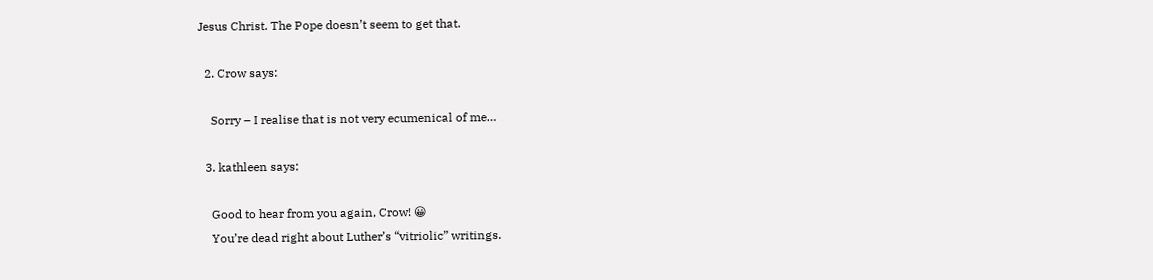Jesus Christ. The Pope doesn’t seem to get that.

  2. Crow says:

    Sorry – I realise that is not very ecumenical of me…

  3. kathleen says:

    Good to hear from you again, Crow! 😀
    You’re dead right about Luther’s “vitriolic” writings.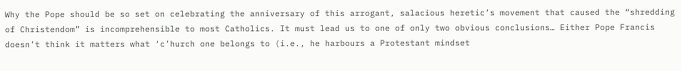Why the Pope should be so set on celebrating the anniversary of this arrogant, salacious heretic’s movement that caused the “shredding of Christendom” is incomprehensible to most Catholics. It must lead us to one of only two obvious conclusions… Either Pope Francis doesn’t think it matters what ‘c’hurch one belongs to (i.e., he harbours a Protestant mindset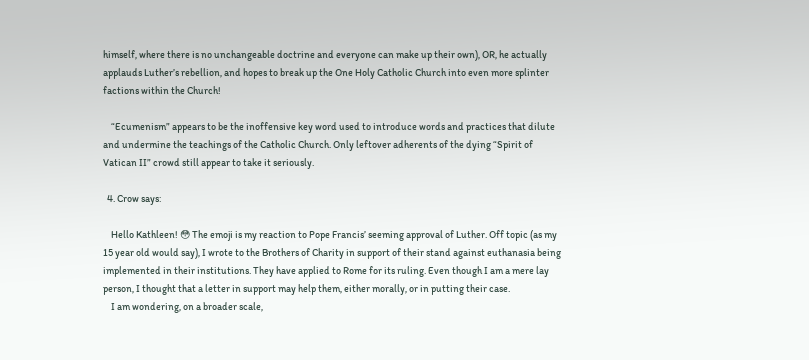himself, where there is no unchangeable doctrine and everyone can make up their own), OR, he actually applauds Luther’s rebellion, and hopes to break up the One Holy Catholic Church into even more splinter factions within the Church!

    “Ecumenism” appears to be the inoffensive key word used to introduce words and practices that dilute and undermine the teachings of the Catholic Church. Only leftover adherents of the dying “Spirit of Vatican II” crowd still appear to take it seriously.

  4. Crow says:

    Hello Kathleen! 😳 The emoji is my reaction to Pope Francis’ seeming approval of Luther. Off topic (as my 15 year old would say), I wrote to the Brothers of Charity in support of their stand against euthanasia being implemented in their institutions. They have applied to Rome for its ruling. Even though I am a mere lay person, I thought that a letter in support may help them, either morally, or in putting their case.
    I am wondering, on a broader scale,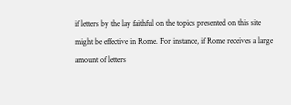if letters by the lay faithful on the topics presented on this site might be effective in Rome. For instance, if Rome receives a large amount of letters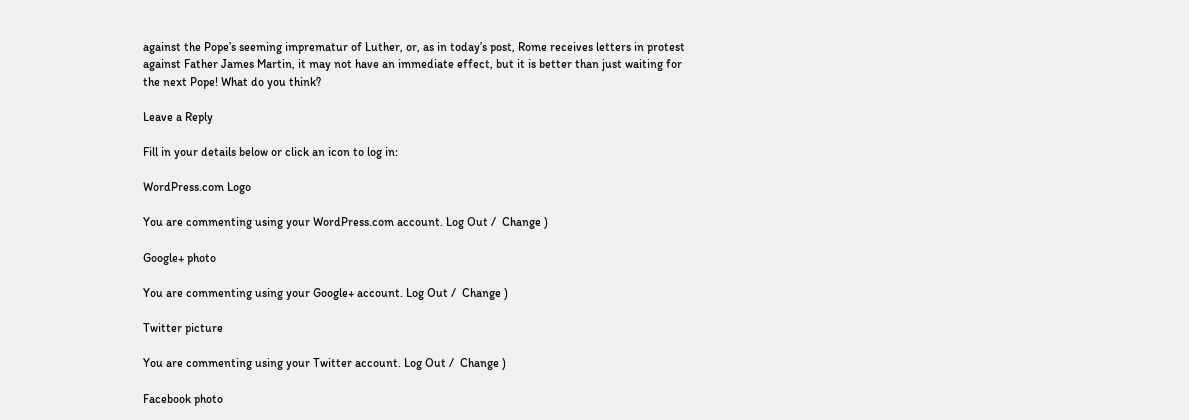against the Pope’s seeming imprematur of Luther, or, as in today’s post, Rome receives letters in protest against Father James Martin, it may not have an immediate effect, but it is better than just waiting for the next Pope! What do you think?

Leave a Reply

Fill in your details below or click an icon to log in:

WordPress.com Logo

You are commenting using your WordPress.com account. Log Out /  Change )

Google+ photo

You are commenting using your Google+ account. Log Out /  Change )

Twitter picture

You are commenting using your Twitter account. Log Out /  Change )

Facebook photo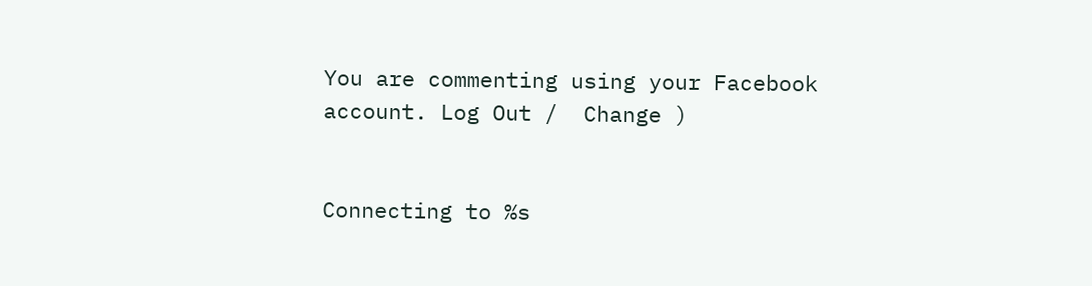You are commenting using your Facebook account. Log Out /  Change )


Connecting to %s